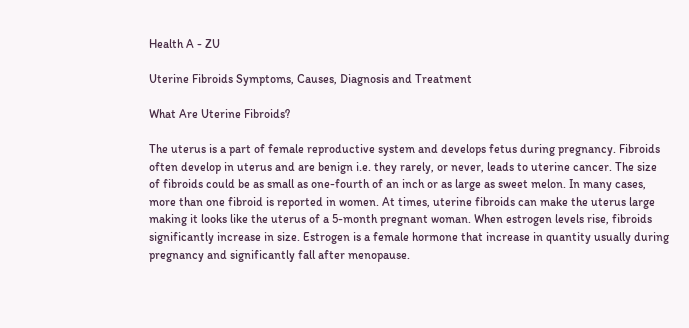Health A - ZU

Uterine Fibroids Symptoms, Causes, Diagnosis and Treatment

What Are Uterine Fibroids?

The uterus is a part of female reproductive system and develops fetus during pregnancy. Fibroids often develop in uterus and are benign i.e. they rarely, or never, leads to uterine cancer. The size of fibroids could be as small as one-fourth of an inch or as large as sweet melon. In many cases, more than one fibroid is reported in women. At times, uterine fibroids can make the uterus large making it looks like the uterus of a 5-month pregnant woman. When estrogen levels rise, fibroids significantly increase in size. Estrogen is a female hormone that increase in quantity usually during pregnancy and significantly fall after menopause.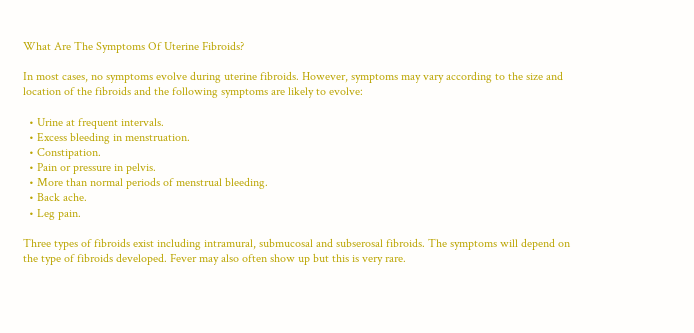What Are The Symptoms Of Uterine Fibroids?

In most cases, no symptoms evolve during uterine fibroids. However, symptoms may vary according to the size and location of the fibroids and the following symptoms are likely to evolve:

  • Urine at frequent intervals.
  • Excess bleeding in menstruation.
  • Constipation.
  • Pain or pressure in pelvis.
  • More than normal periods of menstrual bleeding.
  • Back ache.
  • Leg pain.

Three types of fibroids exist including intramural, submucosal and subserosal fibroids. The symptoms will depend on the type of fibroids developed. Fever may also often show up but this is very rare.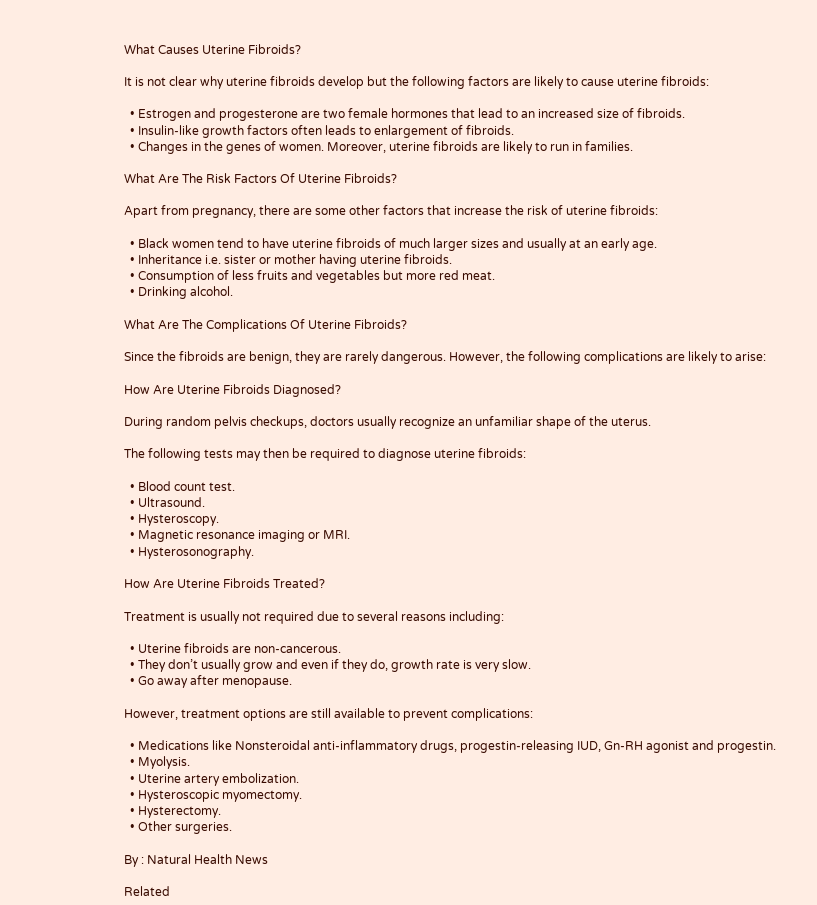What Causes Uterine Fibroids?

It is not clear why uterine fibroids develop but the following factors are likely to cause uterine fibroids:

  • Estrogen and progesterone are two female hormones that lead to an increased size of fibroids.
  • Insulin-like growth factors often leads to enlargement of fibroids.
  • Changes in the genes of women. Moreover, uterine fibroids are likely to run in families.

What Are The Risk Factors Of Uterine Fibroids?

Apart from pregnancy, there are some other factors that increase the risk of uterine fibroids:

  • Black women tend to have uterine fibroids of much larger sizes and usually at an early age.
  • Inheritance i.e. sister or mother having uterine fibroids.
  • Consumption of less fruits and vegetables but more red meat.
  • Drinking alcohol.

What Are The Complications Of Uterine Fibroids?

Since the fibroids are benign, they are rarely dangerous. However, the following complications are likely to arise:

How Are Uterine Fibroids Diagnosed?

During random pelvis checkups, doctors usually recognize an unfamiliar shape of the uterus.

The following tests may then be required to diagnose uterine fibroids:

  • Blood count test.
  • Ultrasound.
  • Hysteroscopy.
  • Magnetic resonance imaging or MRI.
  • Hysterosonography.

How Are Uterine Fibroids Treated?

Treatment is usually not required due to several reasons including:

  • Uterine fibroids are non-cancerous.
  • They don’t usually grow and even if they do, growth rate is very slow.
  • Go away after menopause.

However, treatment options are still available to prevent complications:

  • Medications like Nonsteroidal anti-inflammatory drugs, progestin-releasing IUD, Gn-RH agonist and progestin.
  • Myolysis.
  • Uterine artery embolization.
  • Hysteroscopic myomectomy.
  • Hysterectomy.
  • Other surgeries.

By : Natural Health News

Related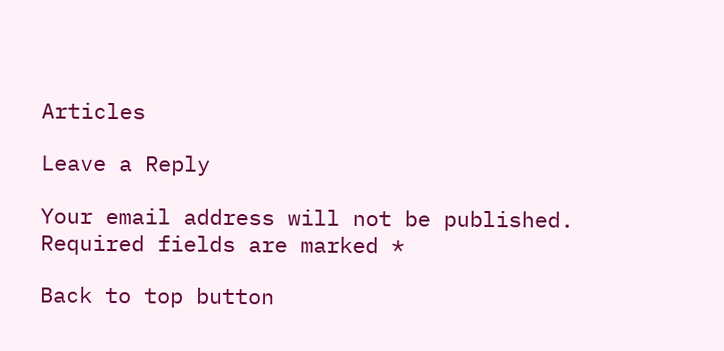Articles

Leave a Reply

Your email address will not be published. Required fields are marked *

Back to top button